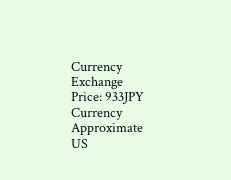Currency Exchange
Price: 933JPY
Currency Approximate
US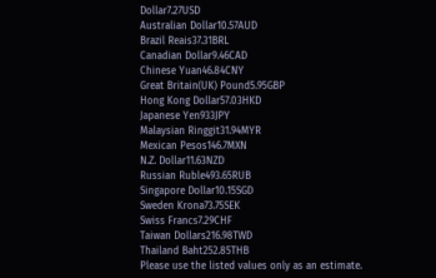Dollar7.27USD
Australian Dollar10.57AUD
Brazil Reais37.31BRL
Canadian Dollar9.46CAD
Chinese Yuan46.84CNY
Great Britain(UK) Pound5.95GBP
Hong Kong Dollar57.03HKD
Japanese Yen933JPY
Malaysian Ringgit31.94MYR
Mexican Pesos146.7MXN
N.Z. Dollar11.63NZD
Russian Ruble493.65RUB
Singapore Dollar10.15SGD
Sweden Krona73.75SEK
Swiss Francs7.29CHF
Taiwan Dollars216.98TWD
Thailand Baht252.85THB
Please use the listed values only as an estimate.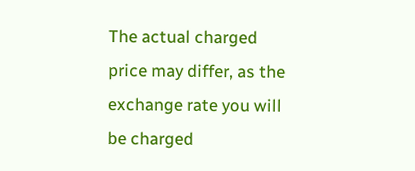The actual charged price may differ, as the
exchange rate you will be charged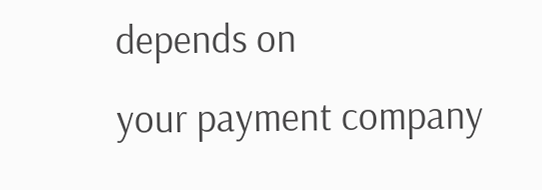depends on
your payment company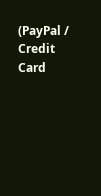(PayPal / Credit Card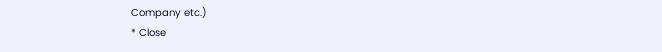Company etc.)
* Close